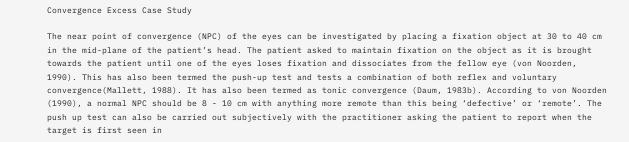Convergence Excess Case Study

The near point of convergence (NPC) of the eyes can be investigated by placing a fixation object at 30 to 40 cm in the mid-plane of the patient’s head. The patient asked to maintain fixation on the object as it is brought towards the patient until one of the eyes loses fixation and dissociates from the fellow eye (von Noorden, 1990). This has also been termed the push-up test and tests a combination of both reflex and voluntary convergence(Mallett, 1988). It has also been termed as tonic convergence (Daum, 1983b). According to von Noorden (1990), a normal NPC should be 8 - 10 cm with anything more remote than this being ‘defective’ or ‘remote’. The push up test can also be carried out subjectively with the practitioner asking the patient to report when the target is first seen in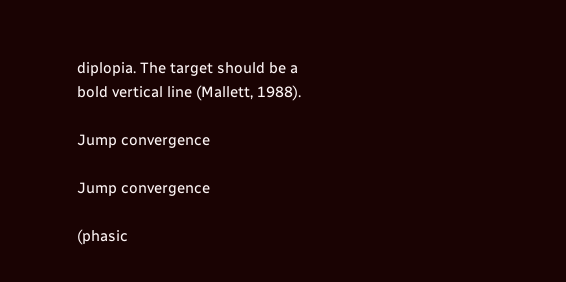diplopia. The target should be a bold vertical line (Mallett, 1988).

Jump convergence

Jump convergence

(phasic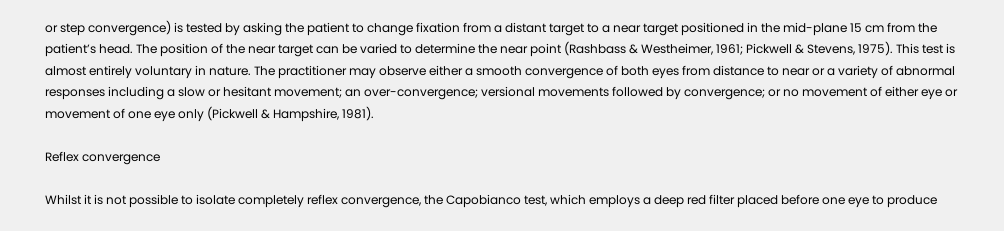or step convergence) is tested by asking the patient to change fixation from a distant target to a near target positioned in the mid-plane 15 cm from the patient’s head. The position of the near target can be varied to determine the near point (Rashbass & Westheimer, 1961; Pickwell & Stevens, 1975). This test is almost entirely voluntary in nature. The practitioner may observe either a smooth convergence of both eyes from distance to near or a variety of abnormal responses including a slow or hesitant movement; an over-convergence; versional movements followed by convergence; or no movement of either eye or movement of one eye only (Pickwell & Hampshire, 1981).

Reflex convergence

Whilst it is not possible to isolate completely reflex convergence, the Capobianco test, which employs a deep red filter placed before one eye to produce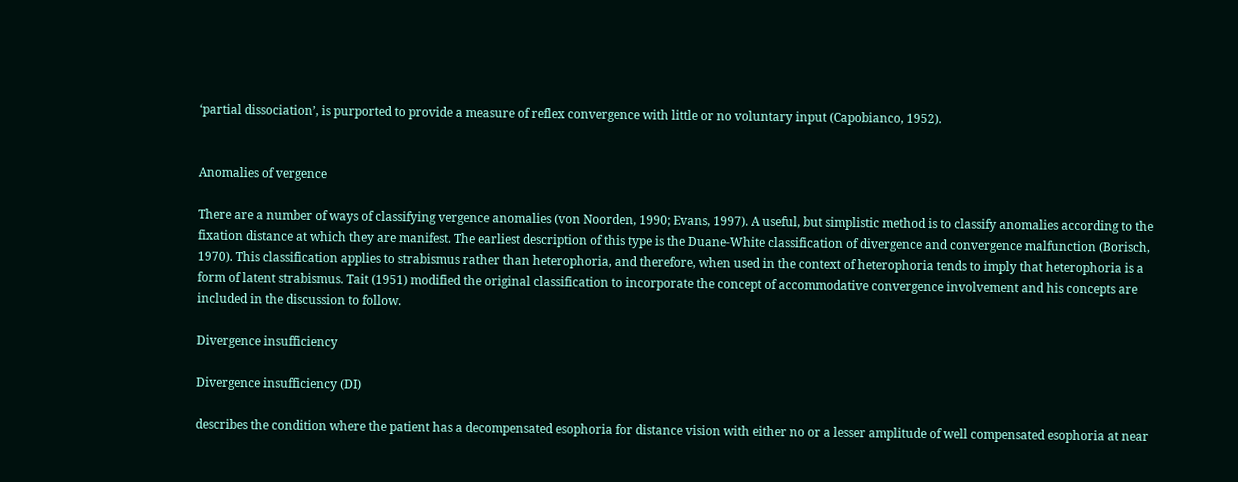‘partial dissociation’, is purported to provide a measure of reflex convergence with little or no voluntary input (Capobianco, 1952).


Anomalies of vergence

There are a number of ways of classifying vergence anomalies (von Noorden, 1990; Evans, 1997). A useful, but simplistic method is to classify anomalies according to the fixation distance at which they are manifest. The earliest description of this type is the Duane-White classification of divergence and convergence malfunction (Borisch, 1970). This classification applies to strabismus rather than heterophoria, and therefore, when used in the context of heterophoria tends to imply that heterophoria is a form of latent strabismus. Tait (1951) modified the original classification to incorporate the concept of accommodative convergence involvement and his concepts are included in the discussion to follow.

Divergence insufficiency

Divergence insufficiency (DI)

describes the condition where the patient has a decompensated esophoria for distance vision with either no or a lesser amplitude of well compensated esophoria at near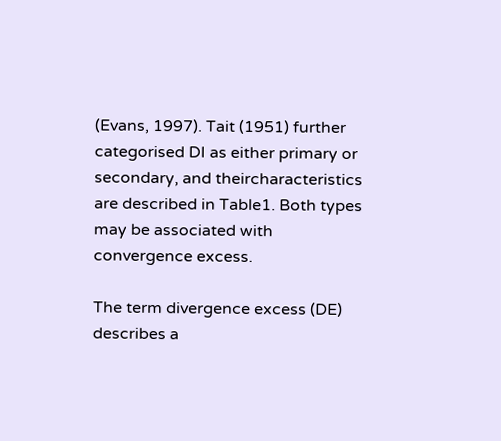(Evans, 1997). Tait (1951) further categorised DI as either primary or secondary, and theircharacteristics are described in Table1. Both types may be associated with convergence excess.

The term divergence excess (DE) describes a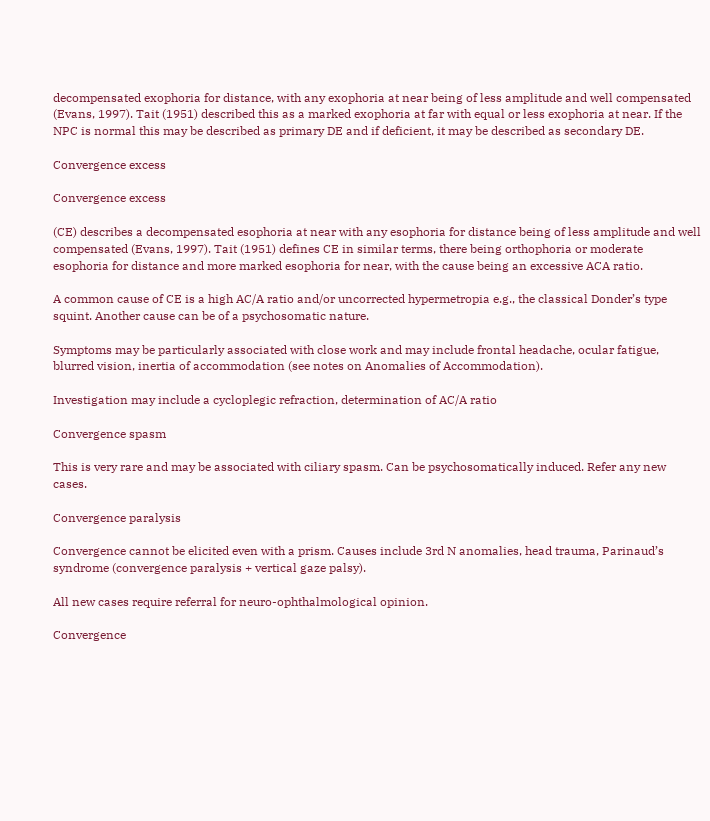decompensated exophoria for distance, with any exophoria at near being of less amplitude and well compensated (Evans, 1997). Tait (1951) described this as a marked exophoria at far with equal or less exophoria at near. If the NPC is normal this may be described as primary DE and if deficient, it may be described as secondary DE.

Convergence excess

Convergence excess

(CE) describes a decompensated esophoria at near with any esophoria for distance being of less amplitude and well compensated (Evans, 1997). Tait (1951) defines CE in similar terms, there being orthophoria or moderate esophoria for distance and more marked esophoria for near, with the cause being an excessive ACA ratio.

A common cause of CE is a high AC/A ratio and/or uncorrected hypermetropia e.g., the classical Donder’s type squint. Another cause can be of a psychosomatic nature.

Symptoms may be particularly associated with close work and may include frontal headache, ocular fatigue, blurred vision, inertia of accommodation (see notes on Anomalies of Accommodation).

Investigation may include a cycloplegic refraction, determination of AC/A ratio

Convergence spasm

This is very rare and may be associated with ciliary spasm. Can be psychosomatically induced. Refer any new cases.

Convergence paralysis

Convergence cannot be elicited even with a prism. Causes include 3rd N anomalies, head trauma, Parinaud’s syndrome (convergence paralysis + vertical gaze palsy).

All new cases require referral for neuro-ophthalmological opinion.

Convergence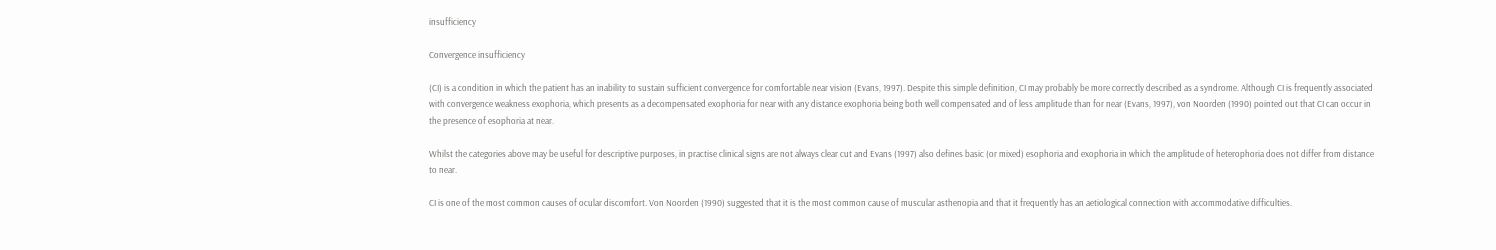insufficiency

Convergence insufficiency

(CI) is a condition in which the patient has an inability to sustain sufficient convergence for comfortable near vision (Evans, 1997). Despite this simple definition, CI may probably be more correctly described as a syndrome. Although CI is frequently associated with convergence weakness exophoria, which presents as a decompensated exophoria for near with any distance exophoria being both well compensated and of less amplitude than for near (Evans, 1997), von Noorden (1990) pointed out that CI can occur in the presence of esophoria at near.

Whilst the categories above may be useful for descriptive purposes, in practise clinical signs are not always clear cut and Evans (1997) also defines basic (or mixed) esophoria and exophoria in which the amplitude of heterophoria does not differ from distance to near.

CI is one of the most common causes of ocular discomfort. Von Noorden (1990) suggested that it is the most common cause of muscular asthenopia and that it frequently has an aetiological connection with accommodative difficulties.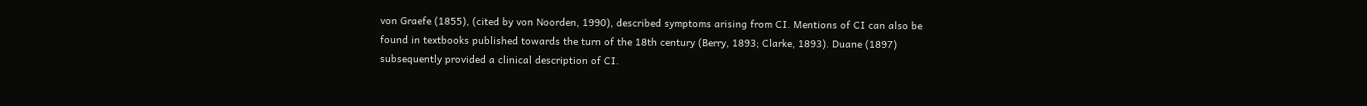von Graefe (1855), (cited by von Noorden, 1990), described symptoms arising from CI. Mentions of CI can also be found in textbooks published towards the turn of the 18th century (Berry, 1893; Clarke, 1893). Duane (1897) subsequently provided a clinical description of CI.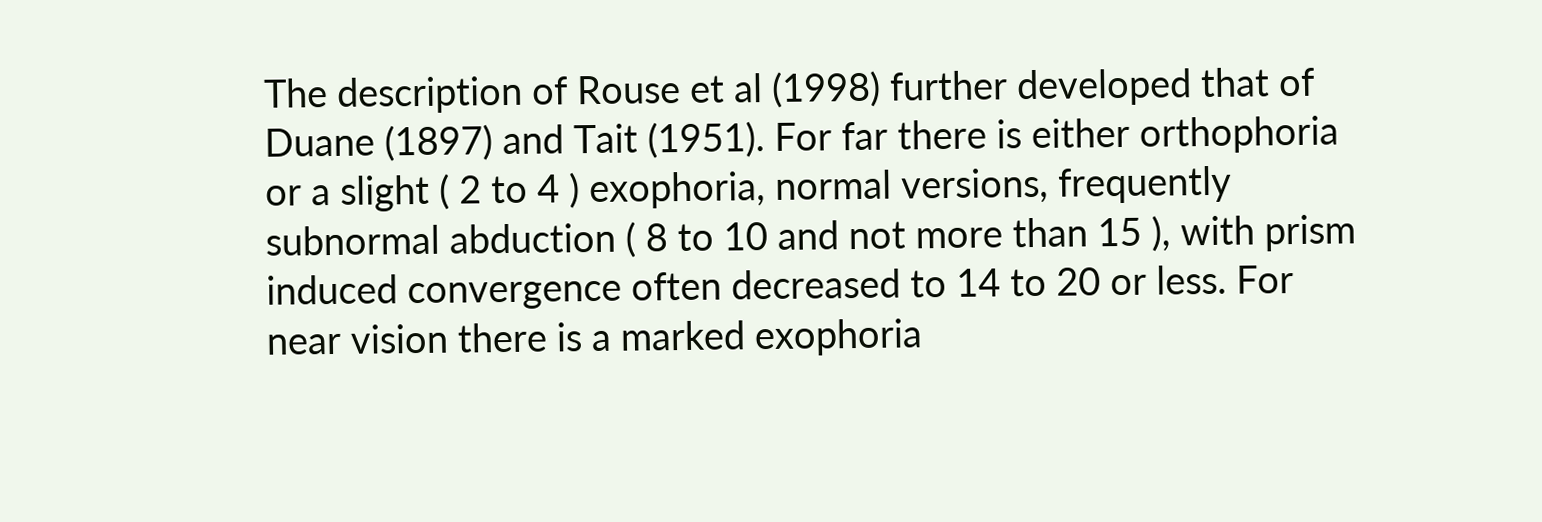The description of Rouse et al (1998) further developed that of Duane (1897) and Tait (1951). For far there is either orthophoria or a slight ( 2 to 4 ) exophoria, normal versions, frequently subnormal abduction ( 8 to 10 and not more than 15 ), with prism induced convergence often decreased to 14 to 20 or less. For near vision there is a marked exophoria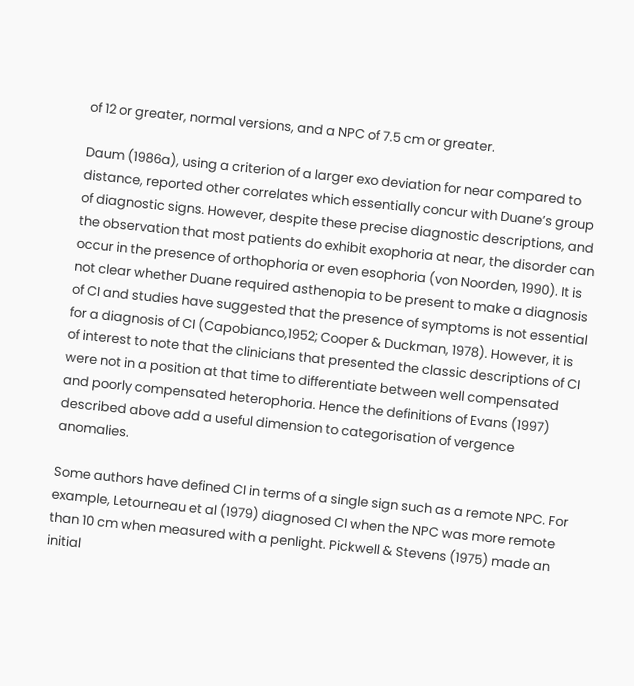of 12 or greater, normal versions, and a NPC of 7.5 cm or greater.

Daum (1986a), using a criterion of a larger exo deviation for near compared to distance, reported other correlates which essentially concur with Duane’s group of diagnostic signs. However, despite these precise diagnostic descriptions, and the observation that most patients do exhibit exophoria at near, the disorder can occur in the presence of orthophoria or even esophoria (von Noorden, 1990). It is not clear whether Duane required asthenopia to be present to make a diagnosis of CI and studies have suggested that the presence of symptoms is not essential for a diagnosis of CI (Capobianco,1952; Cooper & Duckman, 1978). However, it is of interest to note that the clinicians that presented the classic descriptions of CI were not in a position at that time to differentiate between well compensated and poorly compensated heterophoria. Hence the definitions of Evans (1997) described above add a useful dimension to categorisation of vergence anomalies.

Some authors have defined CI in terms of a single sign such as a remote NPC. For example, Letourneau et al (1979) diagnosed CI when the NPC was more remote than 10 cm when measured with a penlight. Pickwell & Stevens (1975) made an initial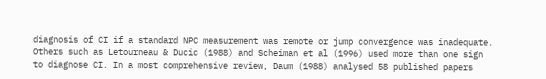diagnosis of CI if a standard NPC measurement was remote or jump convergence was inadequate. Others such as Letourneau & Ducic (1988) and Scheiman et al (1996) used more than one sign to diagnose CI. In a most comprehensive review, Daum (1988) analysed 58 published papers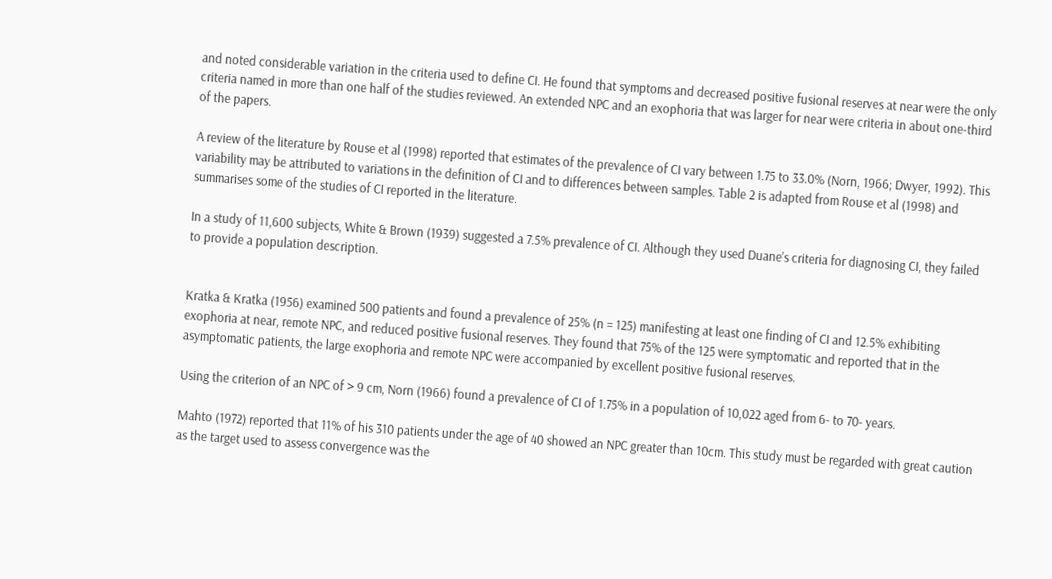and noted considerable variation in the criteria used to define CI. He found that symptoms and decreased positive fusional reserves at near were the only criteria named in more than one half of the studies reviewed. An extended NPC and an exophoria that was larger for near were criteria in about one-third of the papers.

A review of the literature by Rouse et al (1998) reported that estimates of the prevalence of CI vary between 1.75 to 33.0% (Norn, 1966; Dwyer, 1992). This variability may be attributed to variations in the definition of CI and to differences between samples. Table 2 is adapted from Rouse et al (1998) and summarises some of the studies of CI reported in the literature.

In a study of 11,600 subjects, White & Brown (1939) suggested a 7.5% prevalence of CI. Although they used Duane’s criteria for diagnosing CI, they failed to provide a population description.


Kratka & Kratka (1956) examined 500 patients and found a prevalence of 25% (n = 125) manifesting at least one finding of CI and 12.5% exhibiting exophoria at near, remote NPC, and reduced positive fusional reserves. They found that 75% of the 125 were symptomatic and reported that in the asymptomatic patients, the large exophoria and remote NPC were accompanied by excellent positive fusional reserves.

Using the criterion of an NPC of > 9 cm, Norn (1966) found a prevalence of CI of 1.75% in a population of 10,022 aged from 6- to 70- years.

Mahto (1972) reported that 11% of his 310 patients under the age of 40 showed an NPC greater than 10cm. This study must be regarded with great caution as the target used to assess convergence was the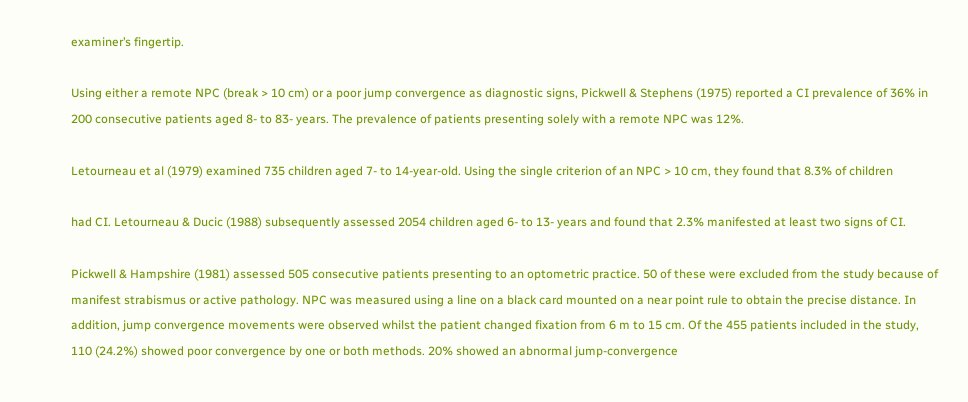examiner’s fingertip.

Using either a remote NPC (break > 10 cm) or a poor jump convergence as diagnostic signs, Pickwell & Stephens (1975) reported a CI prevalence of 36% in 200 consecutive patients aged 8- to 83- years. The prevalence of patients presenting solely with a remote NPC was 12%.

Letourneau et al (1979) examined 735 children aged 7- to 14-year-old. Using the single criterion of an NPC > 10 cm, they found that 8.3% of children

had CI. Letourneau & Ducic (1988) subsequently assessed 2054 children aged 6- to 13- years and found that 2.3% manifested at least two signs of CI.

Pickwell & Hampshire (1981) assessed 505 consecutive patients presenting to an optometric practice. 50 of these were excluded from the study because of manifest strabismus or active pathology. NPC was measured using a line on a black card mounted on a near point rule to obtain the precise distance. In addition, jump convergence movements were observed whilst the patient changed fixation from 6 m to 15 cm. Of the 455 patients included in the study, 110 (24.2%) showed poor convergence by one or both methods. 20% showed an abnormal jump-convergence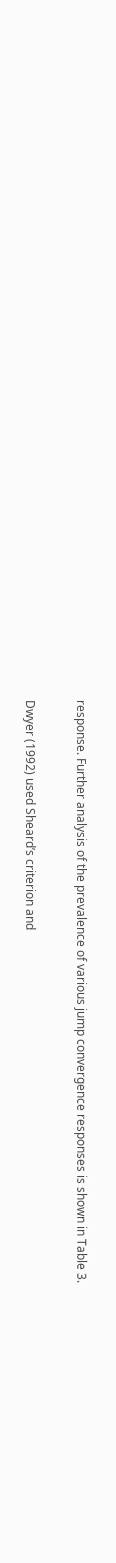response. Further analysis of the prevalence of various jump convergence responses is shown in Table 3.

Dwyer (1992) used Sheard’s criterion and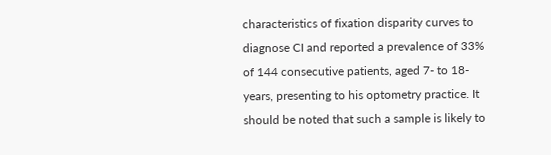characteristics of fixation disparity curves to diagnose CI and reported a prevalence of 33% of 144 consecutive patients, aged 7- to 18- years, presenting to his optometry practice. It should be noted that such a sample is likely to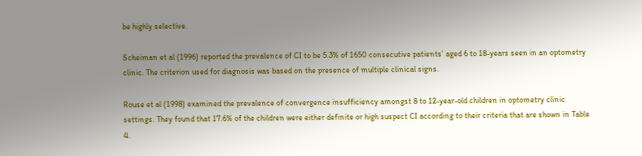be highly selective.

Scheiman et al (1996) reported the prevalence of CI to be 5.3% of 1650 consecutive patients’ aged 6 to 18-years seen in an optometry clinic. The criterion used for diagnosis was based on the presence of multiple clinical signs.

Rouse et al (1998) examined the prevalence of convergence insufficiency amongst 8 to 12-year-old children in optometry clinic settings. They found that 17.6% of the children were either definite or high suspect CI according to their criteria that are shown in Table 4.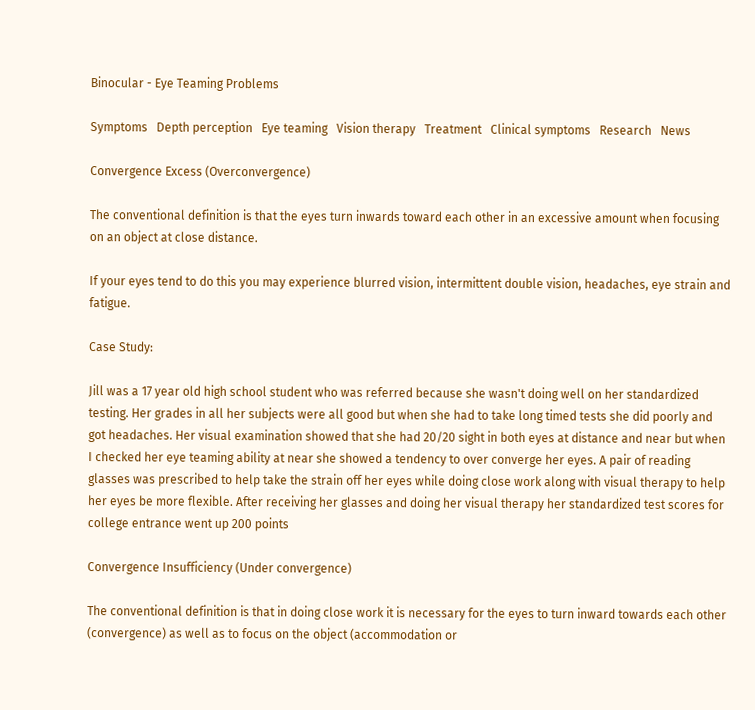Binocular - Eye Teaming Problems

Symptoms   Depth perception   Eye teaming   Vision therapy   Treatment   Clinical symptoms   Research   News

Convergence Excess (Overconvergence)

The conventional definition is that the eyes turn inwards toward each other in an excessive amount when focusing on an object at close distance.

If your eyes tend to do this you may experience blurred vision, intermittent double vision, headaches, eye strain and fatigue.

Case Study:

Jill was a 17 year old high school student who was referred because she wasn't doing well on her standardized testing. Her grades in all her subjects were all good but when she had to take long timed tests she did poorly and got headaches. Her visual examination showed that she had 20/20 sight in both eyes at distance and near but when I checked her eye teaming ability at near she showed a tendency to over converge her eyes. A pair of reading glasses was prescribed to help take the strain off her eyes while doing close work along with visual therapy to help her eyes be more flexible. After receiving her glasses and doing her visual therapy her standardized test scores for college entrance went up 200 points

Convergence Insufficiency (Under convergence)

The conventional definition is that in doing close work it is necessary for the eyes to turn inward towards each other (convergence) as well as to focus on the object (accommodation or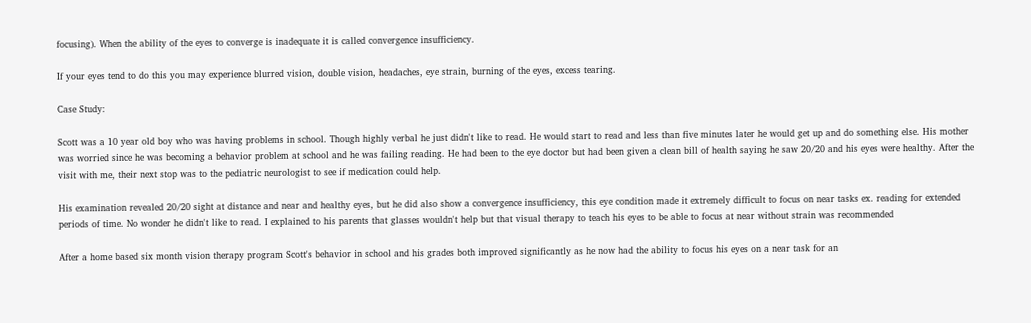focusing). When the ability of the eyes to converge is inadequate it is called convergence insufficiency.

If your eyes tend to do this you may experience blurred vision, double vision, headaches, eye strain, burning of the eyes, excess tearing.

Case Study:

Scott was a 10 year old boy who was having problems in school. Though highly verbal he just didn't like to read. He would start to read and less than five minutes later he would get up and do something else. His mother was worried since he was becoming a behavior problem at school and he was failing reading. He had been to the eye doctor but had been given a clean bill of health saying he saw 20/20 and his eyes were healthy. After the visit with me, their next stop was to the pediatric neurologist to see if medication could help.

His examination revealed 20/20 sight at distance and near and healthy eyes, but he did also show a convergence insufficiency, this eye condition made it extremely difficult to focus on near tasks ex. reading for extended periods of time. No wonder he didn't like to read. I explained to his parents that glasses wouldn't help but that visual therapy to teach his eyes to be able to focus at near without strain was recommended

After a home based six month vision therapy program Scott's behavior in school and his grades both improved significantly as he now had the ability to focus his eyes on a near task for an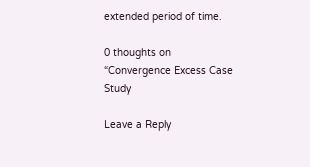extended period of time.

0 thoughts on “Convergence Excess Case Study

Leave a Reply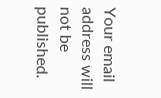Your email address will not be published.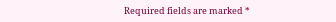Required fields are marked *